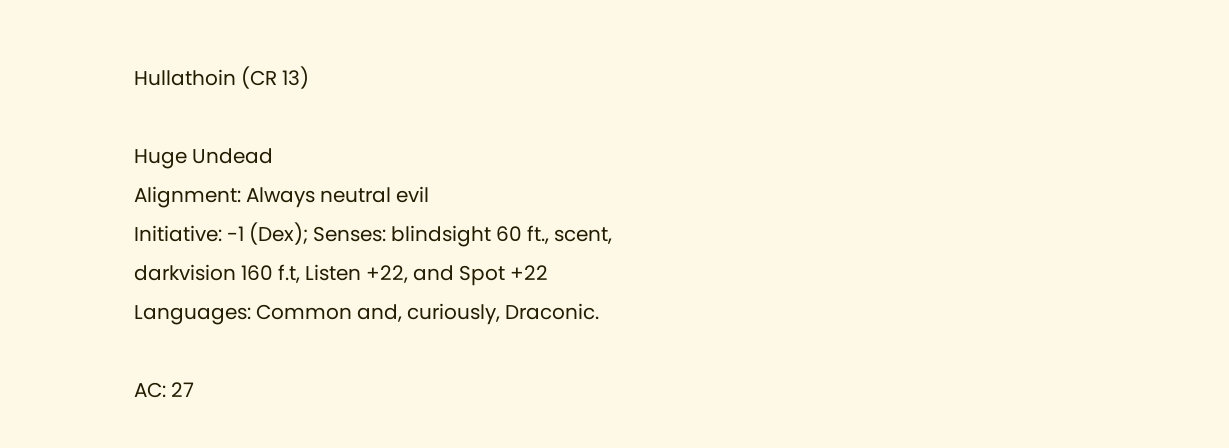Hullathoin (CR 13)

Huge Undead
Alignment: Always neutral evil
Initiative: -1 (Dex); Senses: blindsight 60 ft., scent, darkvision 160 f.t, Listen +22, and Spot +22
Languages: Common and, curiously, Draconic.

AC: 27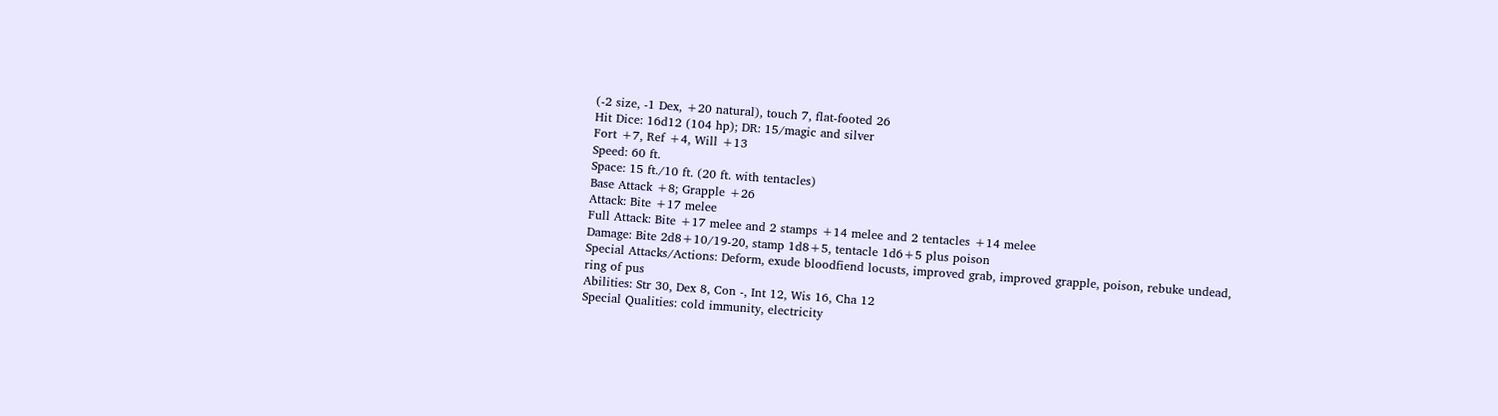(-2 size, -1 Dex, +20 natural), touch 7, flat-footed 26
Hit Dice: 16d12 (104 hp); DR: 15/magic and silver
Fort +7, Ref +4, Will +13
Speed: 60 ft.
Space: 15 ft./10 ft. (20 ft. with tentacles)
Base Attack +8; Grapple +26
Attack: Bite +17 melee
Full Attack: Bite +17 melee and 2 stamps +14 melee and 2 tentacles +14 melee
Damage: Bite 2d8+10/19-20, stamp 1d8+5, tentacle 1d6+5 plus poison
Special Attacks/Actions: Deform, exude bloodfiend locusts, improved grab, improved grapple, poison, rebuke undead, ring of pus
Abilities: Str 30, Dex 8, Con -, Int 12, Wis 16, Cha 12
Special Qualities: cold immunity, electricity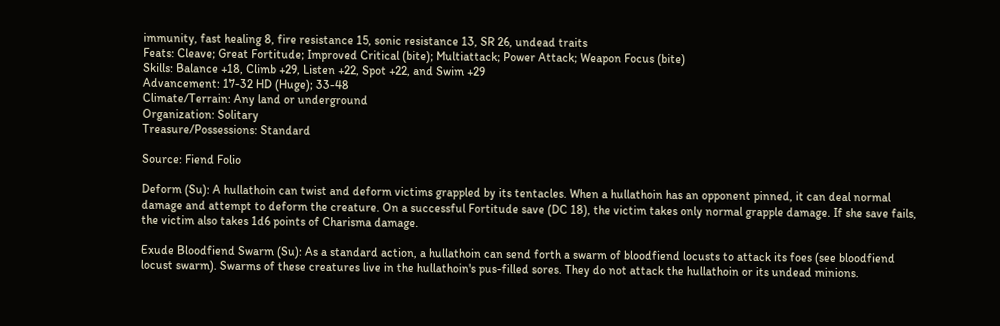immunity, fast healing 8, fire resistance 15, sonic resistance 13, SR 26, undead traits
Feats: Cleave; Great Fortitude; Improved Critical (bite); Multiattack; Power Attack; Weapon Focus (bite)
Skills: Balance +18, Climb +29, Listen +22, Spot +22, and Swim +29
Advancement: 17-32 HD (Huge); 33-48
Climate/Terrain: Any land or underground
Organization: Solitary
Treasure/Possessions: Standard

Source: Fiend Folio

Deform (Su): A hullathoin can twist and deform victims grappled by its tentacles. When a hullathoin has an opponent pinned, it can deal normal damage and attempt to deform the creature. On a successful Fortitude save (DC 18), the victim takes only normal grapple damage. If she save fails, the victim also takes 1d6 points of Charisma damage.

Exude Bloodfiend Swarm (Su): As a standard action, a hullathoin can send forth a swarm of bloodfiend locusts to attack its foes (see bloodfiend locust swarm). Swarms of these creatures live in the hullathoin's pus-filled sores. They do not attack the hullathoin or its undead minions.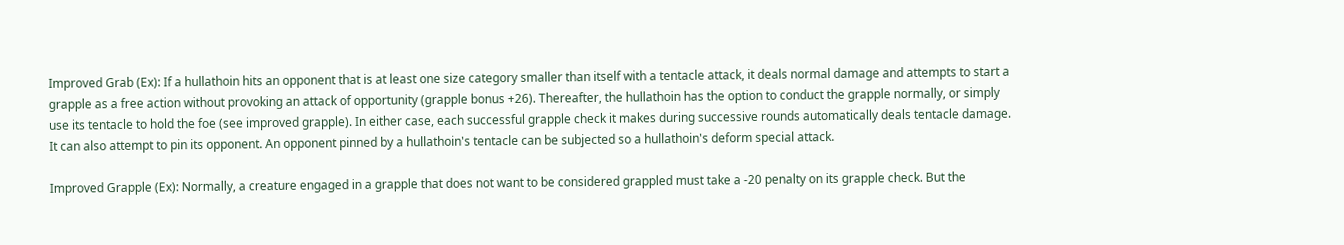Improved Grab (Ex): If a hullathoin hits an opponent that is at least one size category smaller than itself with a tentacle attack, it deals normal damage and attempts to start a grapple as a free action without provoking an attack of opportunity (grapple bonus +26). Thereafter, the hullathoin has the option to conduct the grapple normally, or simply use its tentacle to hold the foe (see improved grapple). In either case, each successful grapple check it makes during successive rounds automatically deals tentacle damage. It can also attempt to pin its opponent. An opponent pinned by a hullathoin's tentacle can be subjected so a hullathoin's deform special attack.

Improved Grapple (Ex): Normally, a creature engaged in a grapple that does not want to be considered grappled must take a -20 penalty on its grapple check. But the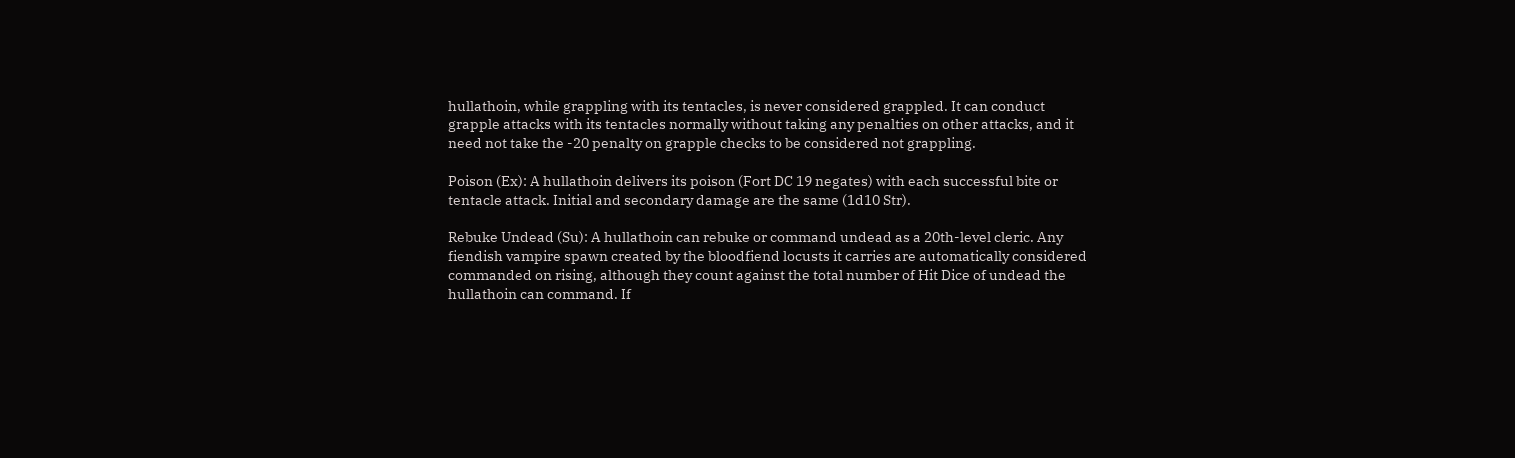hullathoin, while grappling with its tentacles, is never considered grappled. It can conduct grapple attacks with its tentacles normally without taking any penalties on other attacks, and it need not take the -20 penalty on grapple checks to be considered not grappling.

Poison (Ex): A hullathoin delivers its poison (Fort DC 19 negates) with each successful bite or tentacle attack. Initial and secondary damage are the same (1d10 Str).

Rebuke Undead (Su): A hullathoin can rebuke or command undead as a 20th-level cleric. Any fiendish vampire spawn created by the bloodfiend locusts it carries are automatically considered commanded on rising, although they count against the total number of Hit Dice of undead the hullathoin can command. If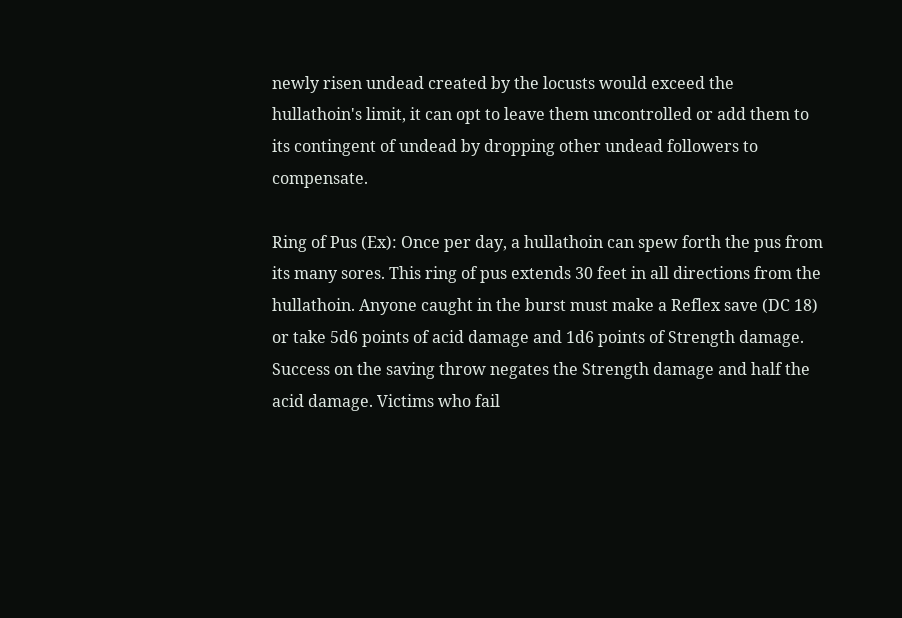newly risen undead created by the locusts would exceed the hullathoin's limit, it can opt to leave them uncontrolled or add them to its contingent of undead by dropping other undead followers to compensate.

Ring of Pus (Ex): Once per day, a hullathoin can spew forth the pus from its many sores. This ring of pus extends 30 feet in all directions from the hullathoin. Anyone caught in the burst must make a Reflex save (DC 18) or take 5d6 points of acid damage and 1d6 points of Strength damage. Success on the saving throw negates the Strength damage and half the acid damage. Victims who fail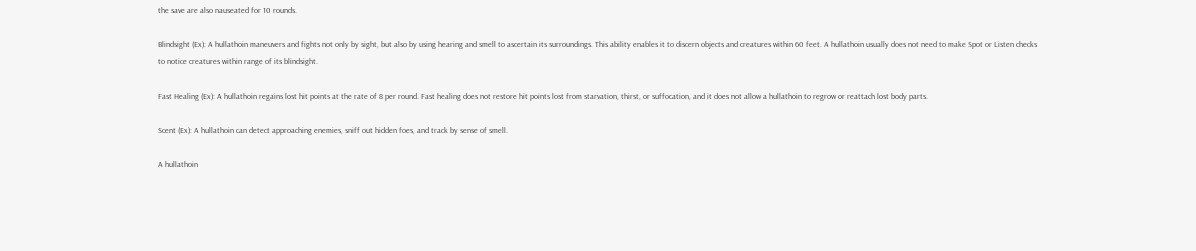the save are also nauseated for 10 rounds.

Blindsight (Ex): A hullathoin maneuvers and fights not only by sight, but also by using hearing and smell to ascertain its surroundings. This ability enables it to discern objects and creatures within 60 feet. A hullathoin usually does not need to make Spot or Listen checks to notice creatures within range of its blindsight.

Fast Healing (Ex): A hullathoin regains lost hit points at the rate of 8 per round. Fast healing does not restore hit points lost from starvation, thirst, or suffocation, and it does not allow a hullathoin to regrow or reattach lost body parts.

Scent (Ex): A hullathoin can detect approaching enemies, sniff out hidden foes, and track by sense of smell.

A hullathoin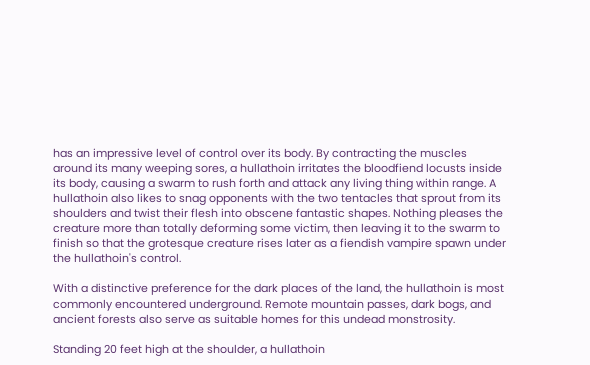has an impressive level of control over its body. By contracting the muscles around its many weeping sores, a hullathoin irritates the bloodfiend locusts inside its body, causing a swarm to rush forth and attack any living thing within range. A hullathoin also likes to snag opponents with the two tentacles that sprout from its shoulders and twist their flesh into obscene fantastic shapes. Nothing pleases the creature more than totally deforming some victim, then leaving it to the swarm to finish so that the grotesque creature rises later as a fiendish vampire spawn under the hullathoin's control.

With a distinctive preference for the dark places of the land, the hullathoin is most commonly encountered underground. Remote mountain passes, dark bogs, and ancient forests also serve as suitable homes for this undead monstrosity.

Standing 20 feet high at the shoulder, a hullathoin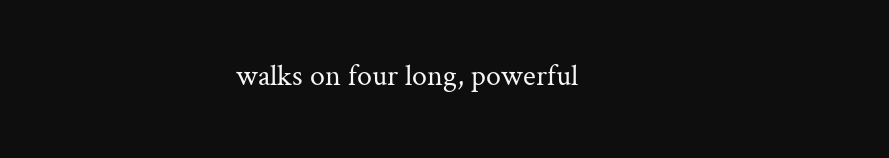walks on four long, powerful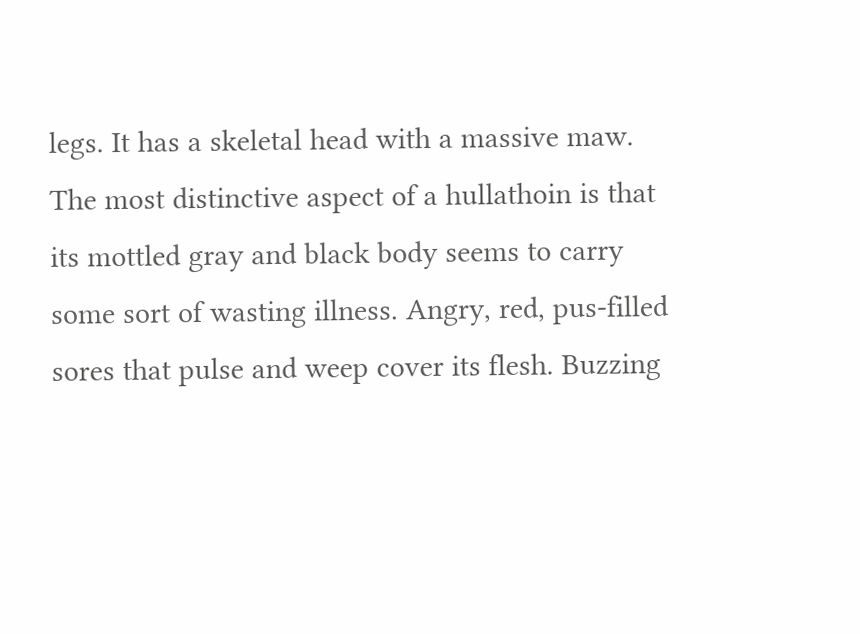legs. It has a skeletal head with a massive maw. The most distinctive aspect of a hullathoin is that its mottled gray and black body seems to carry some sort of wasting illness. Angry, red, pus-filled sores that pulse and weep cover its flesh. Buzzing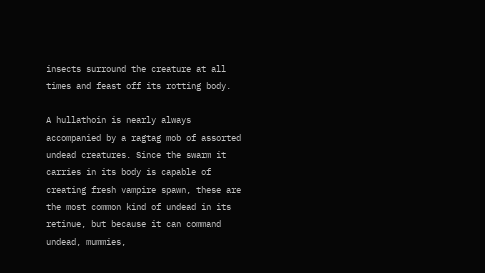insects surround the creature at all times and feast off its rotting body.

A hullathoin is nearly always accompanied by a ragtag mob of assorted undead creatures. Since the swarm it carries in its body is capable of creating fresh vampire spawn, these are the most common kind of undead in its retinue, but because it can command undead, mummies,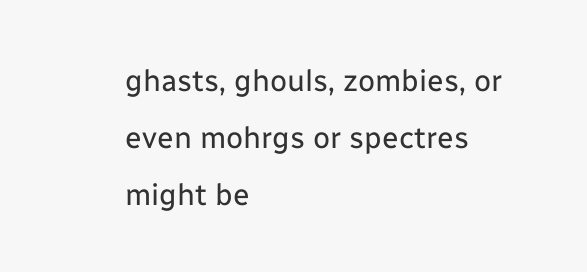ghasts, ghouls, zombies, or even mohrgs or spectres might be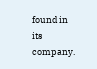found in its company.